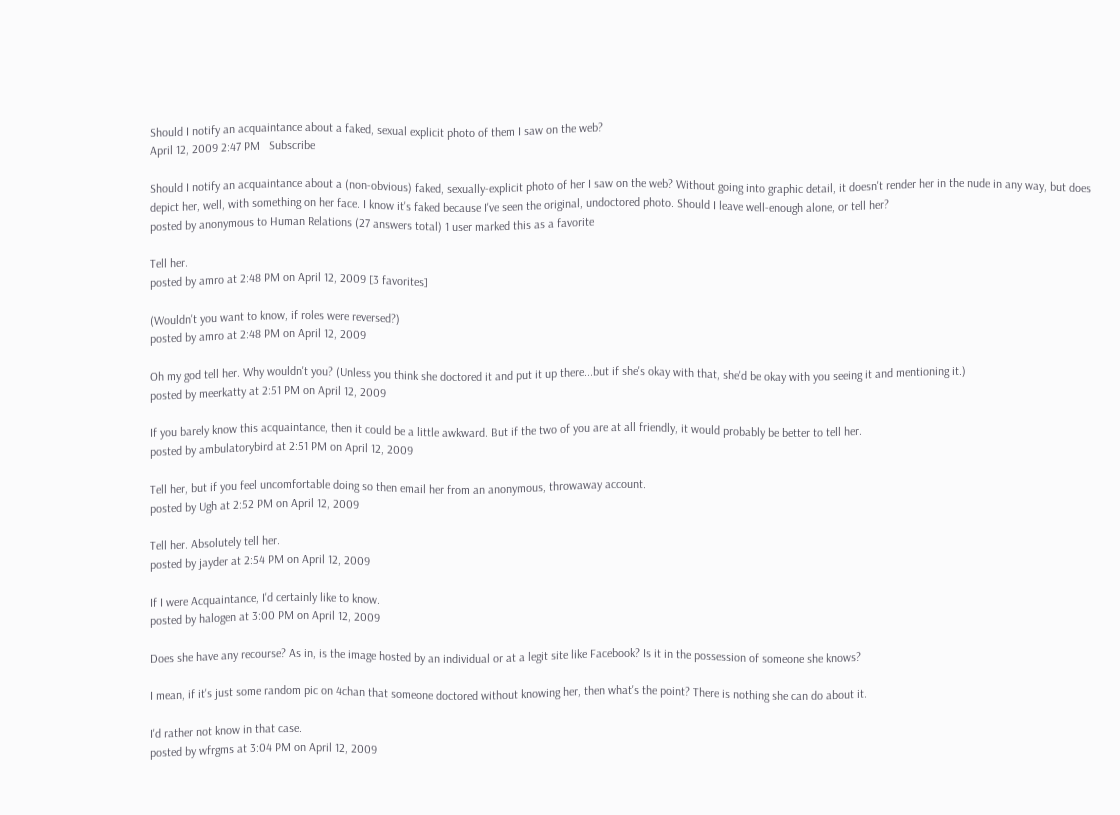Should I notify an acquaintance about a faked, sexual explicit photo of them I saw on the web?
April 12, 2009 2:47 PM   Subscribe

Should I notify an acquaintance about a (non-obvious) faked, sexually-explicit photo of her I saw on the web? Without going into graphic detail, it doesn't render her in the nude in any way, but does depict her, well, with something on her face. I know it's faked because I've seen the original, undoctored photo. Should I leave well-enough alone, or tell her?
posted by anonymous to Human Relations (27 answers total) 1 user marked this as a favorite

Tell her.
posted by amro at 2:48 PM on April 12, 2009 [3 favorites]

(Wouldn't you want to know, if roles were reversed?)
posted by amro at 2:48 PM on April 12, 2009

Oh my god tell her. Why wouldn't you? (Unless you think she doctored it and put it up there...but if she's okay with that, she'd be okay with you seeing it and mentioning it.)
posted by meerkatty at 2:51 PM on April 12, 2009

If you barely know this acquaintance, then it could be a little awkward. But if the two of you are at all friendly, it would probably be better to tell her.
posted by ambulatorybird at 2:51 PM on April 12, 2009

Tell her, but if you feel uncomfortable doing so then email her from an anonymous, throwaway account.
posted by Ugh at 2:52 PM on April 12, 2009

Tell her. Absolutely tell her.
posted by jayder at 2:54 PM on April 12, 2009

If I were Acquaintance, I'd certainly like to know.
posted by halogen at 3:00 PM on April 12, 2009

Does she have any recourse? As in, is the image hosted by an individual or at a legit site like Facebook? Is it in the possession of someone she knows?

I mean, if it's just some random pic on 4chan that someone doctored without knowing her, then what's the point? There is nothing she can do about it.

I'd rather not know in that case.
posted by wfrgms at 3:04 PM on April 12, 2009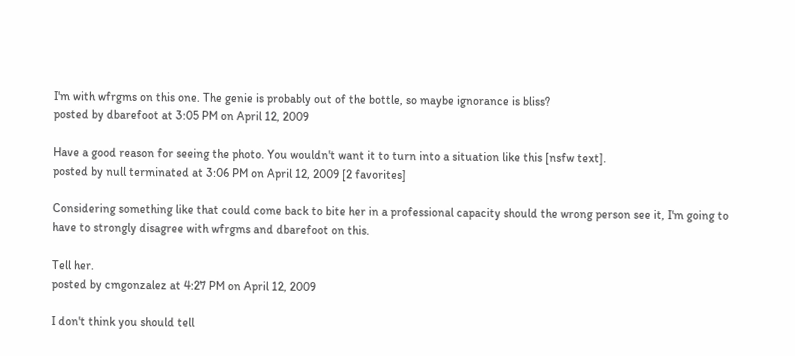I'm with wfrgms on this one. The genie is probably out of the bottle, so maybe ignorance is bliss?
posted by dbarefoot at 3:05 PM on April 12, 2009

Have a good reason for seeing the photo. You wouldn't want it to turn into a situation like this [nsfw text].
posted by null terminated at 3:06 PM on April 12, 2009 [2 favorites]

Considering something like that could come back to bite her in a professional capacity should the wrong person see it, I'm going to have to strongly disagree with wfrgms and dbarefoot on this.

Tell her.
posted by cmgonzalez at 4:27 PM on April 12, 2009

I don't think you should tell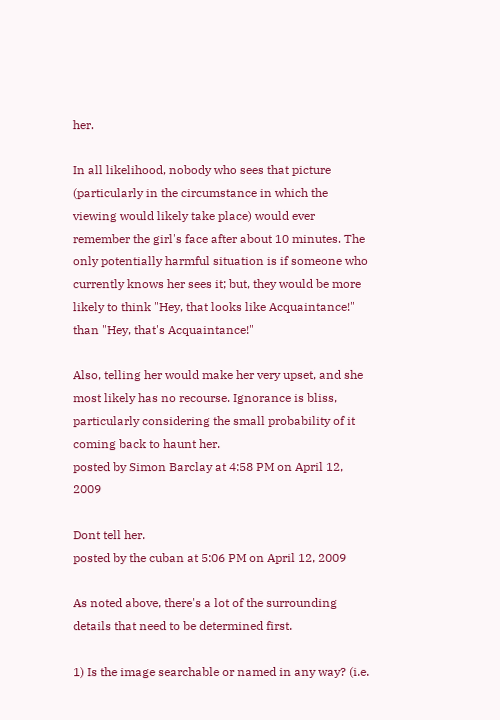her.

In all likelihood, nobody who sees that picture (particularly in the circumstance in which the viewing would likely take place) would ever remember the girl's face after about 10 minutes. The only potentially harmful situation is if someone who currently knows her sees it; but, they would be more likely to think "Hey, that looks like Acquaintance!" than "Hey, that's Acquaintance!"

Also, telling her would make her very upset, and she most likely has no recourse. Ignorance is bliss, particularly considering the small probability of it coming back to haunt her.
posted by Simon Barclay at 4:58 PM on April 12, 2009

Dont tell her.
posted by the cuban at 5:06 PM on April 12, 2009

As noted above, there's a lot of the surrounding details that need to be determined first.

1) Is the image searchable or named in any way? (i.e.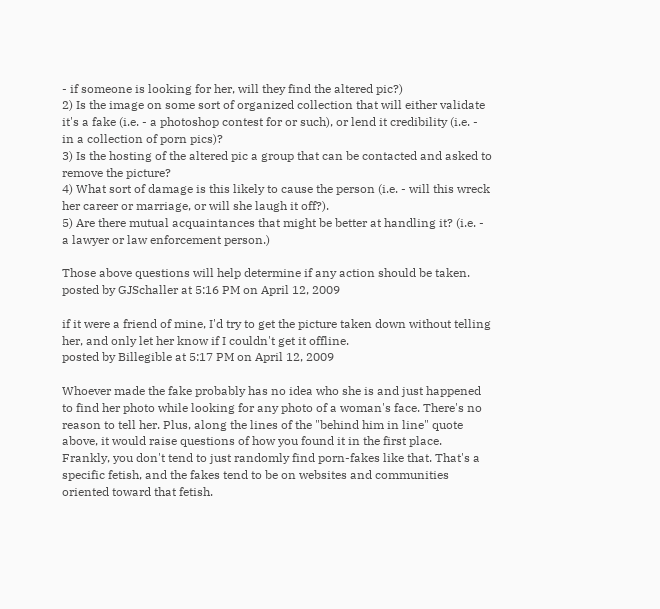- if someone is looking for her, will they find the altered pic?)
2) Is the image on some sort of organized collection that will either validate it's a fake (i.e. - a photoshop contest for or such), or lend it credibility (i.e. - in a collection of porn pics)?
3) Is the hosting of the altered pic a group that can be contacted and asked to remove the picture?
4) What sort of damage is this likely to cause the person (i.e. - will this wreck her career or marriage, or will she laugh it off?).
5) Are there mutual acquaintances that might be better at handling it? (i.e. - a lawyer or law enforcement person.)

Those above questions will help determine if any action should be taken.
posted by GJSchaller at 5:16 PM on April 12, 2009

if it were a friend of mine, I'd try to get the picture taken down without telling her, and only let her know if I couldn't get it offline.
posted by Billegible at 5:17 PM on April 12, 2009

Whoever made the fake probably has no idea who she is and just happened to find her photo while looking for any photo of a woman's face. There's no reason to tell her. Plus, along the lines of the "behind him in line" quote above, it would raise questions of how you found it in the first place. Frankly, you don't tend to just randomly find porn-fakes like that. That's a specific fetish, and the fakes tend to be on websites and communities oriented toward that fetish.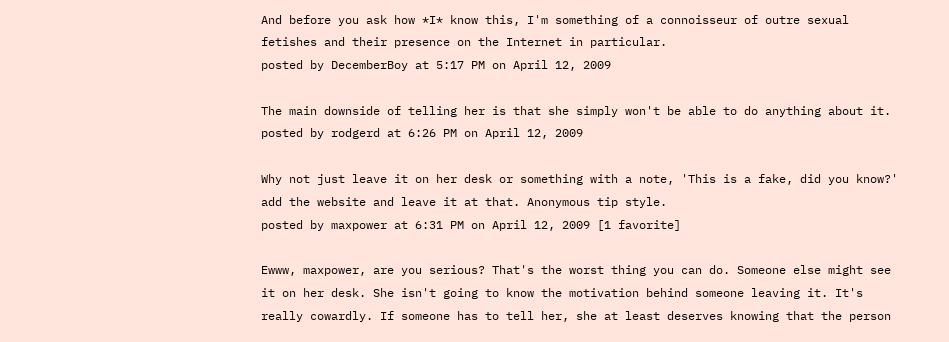And before you ask how *I* know this, I'm something of a connoisseur of outre sexual fetishes and their presence on the Internet in particular.
posted by DecemberBoy at 5:17 PM on April 12, 2009

The main downside of telling her is that she simply won't be able to do anything about it.
posted by rodgerd at 6:26 PM on April 12, 2009

Why not just leave it on her desk or something with a note, 'This is a fake, did you know?' add the website and leave it at that. Anonymous tip style.
posted by maxpower at 6:31 PM on April 12, 2009 [1 favorite]

Ewww, maxpower, are you serious? That's the worst thing you can do. Someone else might see it on her desk. She isn't going to know the motivation behind someone leaving it. It's really cowardly. If someone has to tell her, she at least deserves knowing that the person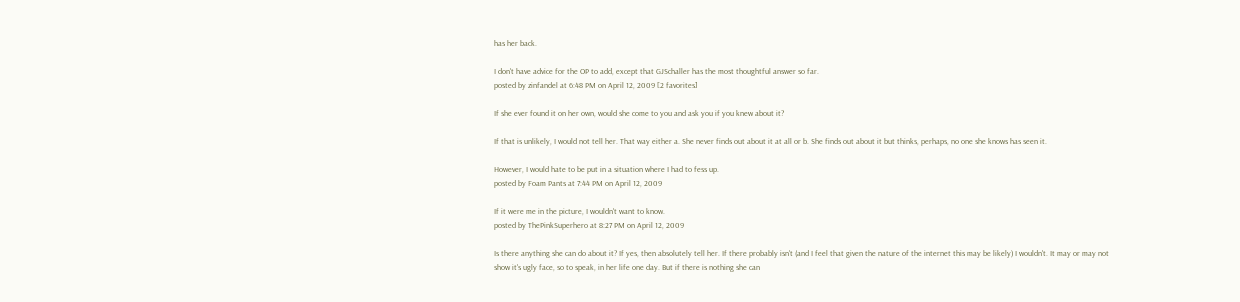has her back.

I don't have advice for the OP to add, except that GJSchaller has the most thoughtful answer so far.
posted by zinfandel at 6:48 PM on April 12, 2009 [2 favorites]

If she ever found it on her own, would she come to you and ask you if you knew about it?

If that is unlikely, I would not tell her. That way either a. She never finds out about it at all or b. She finds out about it but thinks, perhaps, no one she knows has seen it.

However, I would hate to be put in a situation where I had to fess up.
posted by Foam Pants at 7:44 PM on April 12, 2009

If it were me in the picture, I wouldn't want to know.
posted by ThePinkSuperhero at 8:27 PM on April 12, 2009

Is there anything she can do about it? If yes, then absolutely tell her. If there probably isn't (and I feel that given the nature of the internet this may be likely) I wouldn't. It may or may not show it's ugly face, so to speak, in her life one day. But if there is nothing she can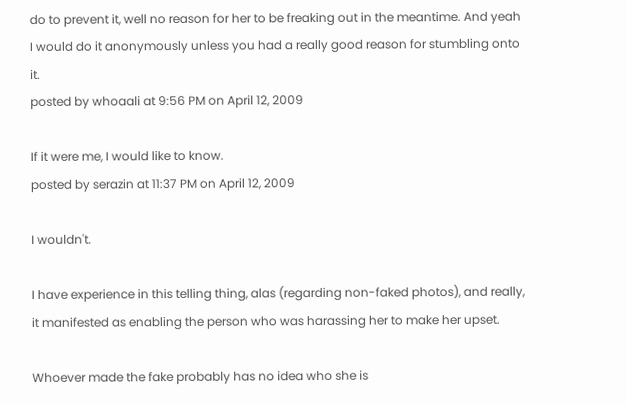do to prevent it, well no reason for her to be freaking out in the meantime. And yeah I would do it anonymously unless you had a really good reason for stumbling onto it.
posted by whoaali at 9:56 PM on April 12, 2009

If it were me, I would like to know.
posted by serazin at 11:37 PM on April 12, 2009

I wouldn't.

I have experience in this telling thing, alas (regarding non-faked photos), and really, it manifested as enabling the person who was harassing her to make her upset.

Whoever made the fake probably has no idea who she is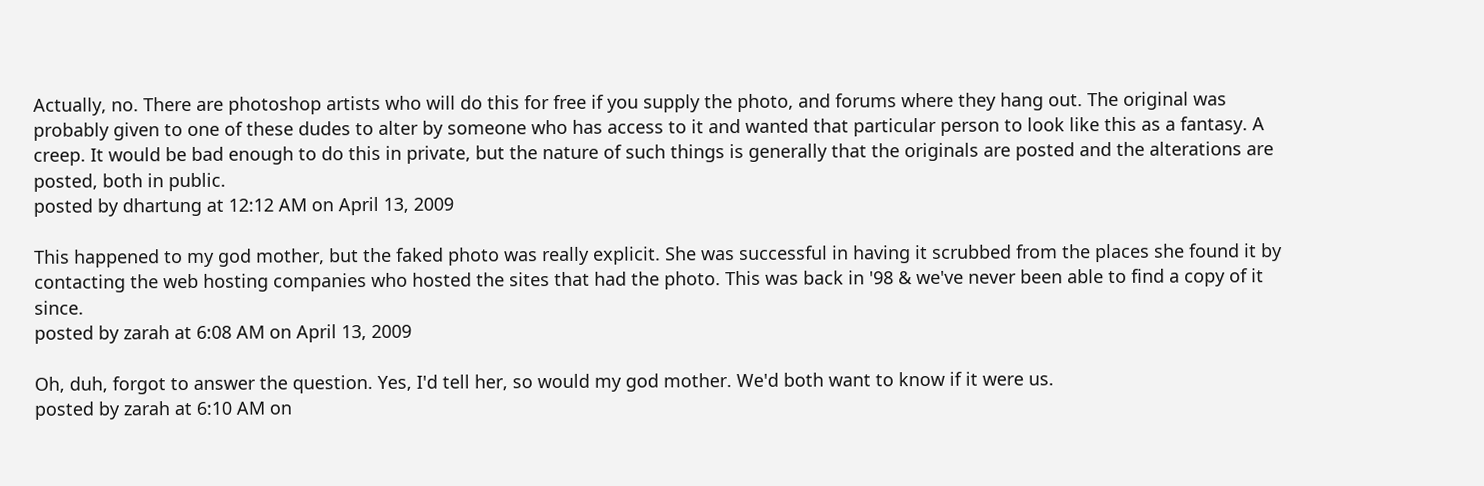Actually, no. There are photoshop artists who will do this for free if you supply the photo, and forums where they hang out. The original was probably given to one of these dudes to alter by someone who has access to it and wanted that particular person to look like this as a fantasy. A creep. It would be bad enough to do this in private, but the nature of such things is generally that the originals are posted and the alterations are posted, both in public.
posted by dhartung at 12:12 AM on April 13, 2009

This happened to my god mother, but the faked photo was really explicit. She was successful in having it scrubbed from the places she found it by contacting the web hosting companies who hosted the sites that had the photo. This was back in '98 & we've never been able to find a copy of it since.
posted by zarah at 6:08 AM on April 13, 2009

Oh, duh, forgot to answer the question. Yes, I'd tell her, so would my god mother. We'd both want to know if it were us.
posted by zarah at 6:10 AM on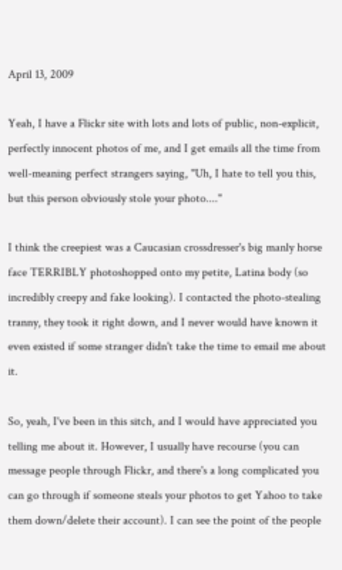April 13, 2009

Yeah, I have a Flickr site with lots and lots of public, non-explicit, perfectly innocent photos of me, and I get emails all the time from well-meaning perfect strangers saying, "Uh, I hate to tell you this, but this person obviously stole your photo...."

I think the creepiest was a Caucasian crossdresser's big manly horse face TERRIBLY photoshopped onto my petite, Latina body (so incredibly creepy and fake looking). I contacted the photo-stealing tranny, they took it right down, and I never would have known it even existed if some stranger didn't take the time to email me about it.

So, yeah, I've been in this sitch, and I would have appreciated you telling me about it. However, I usually have recourse (you can message people through Flickr, and there's a long complicated you can go through if someone steals your photos to get Yahoo to take them down/delete their account). I can see the point of the people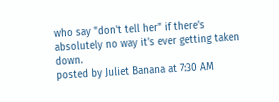who say "don't tell her" if there's absolutely no way it's ever getting taken down.
posted by Juliet Banana at 7:30 AM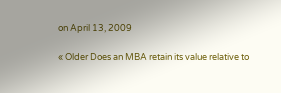on April 13, 2009

« Older Does an MBA retain its value relative to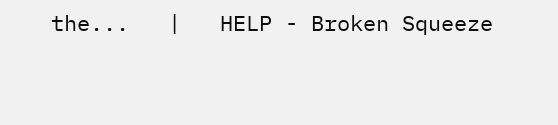the...   |   HELP - Broken Squeeze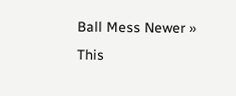Ball Mess Newer »
This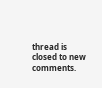thread is closed to new comments.